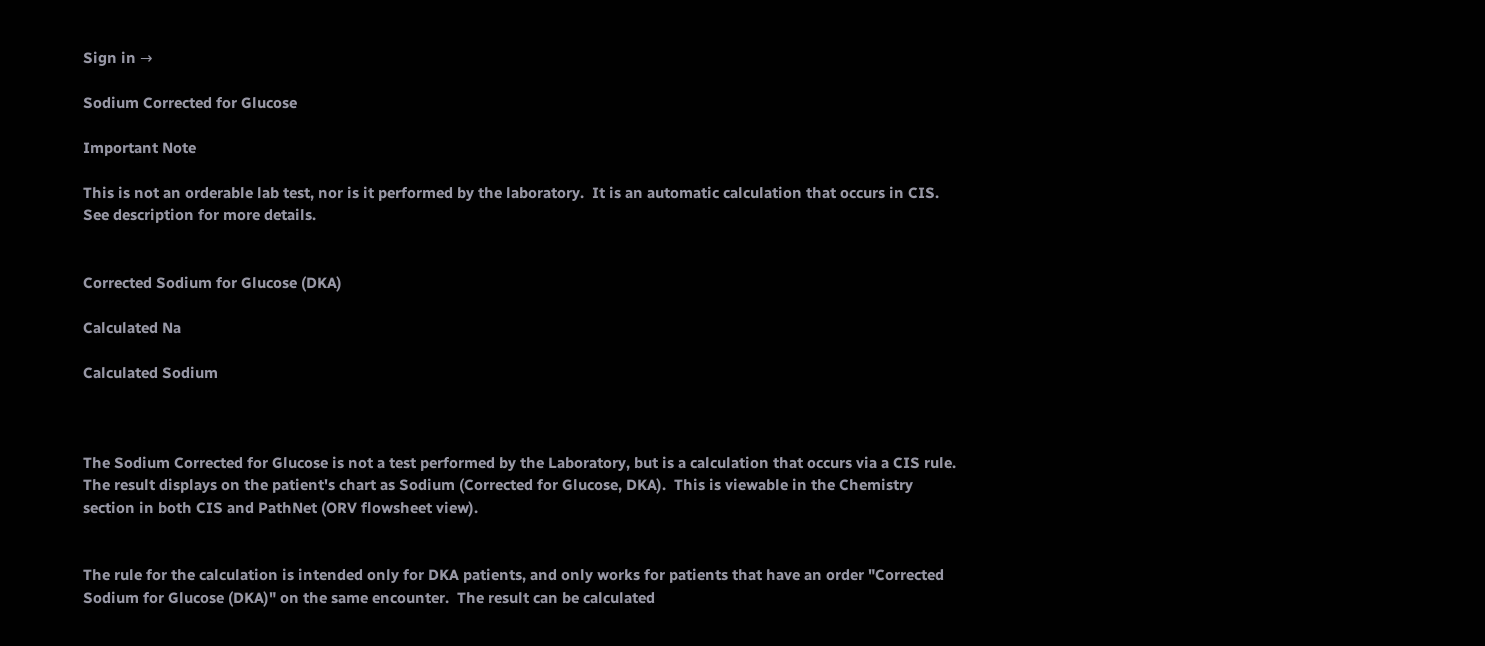Sign in →

Sodium Corrected for Glucose

Important Note

This is not an orderable lab test, nor is it performed by the laboratory.  It is an automatic calculation that occurs in CIS.  See description for more details.


Corrected Sodium for Glucose (DKA)

Calculated Na

Calculated Sodium



The Sodium Corrected for Glucose is not a test performed by the Laboratory, but is a calculation that occurs via a CIS rule.  The result displays on the patient's chart as Sodium (Corrected for Glucose, DKA).  This is viewable in the Chemistry section in both CIS and PathNet (ORV flowsheet view).


The rule for the calculation is intended only for DKA patients, and only works for patients that have an order "Corrected Sodium for Glucose (DKA)" on the same encounter.  The result can be calculated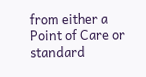from either a Point of Care or standard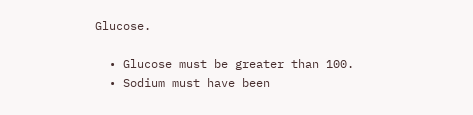Glucose.

  • Glucose must be greater than 100.
  • Sodium must have been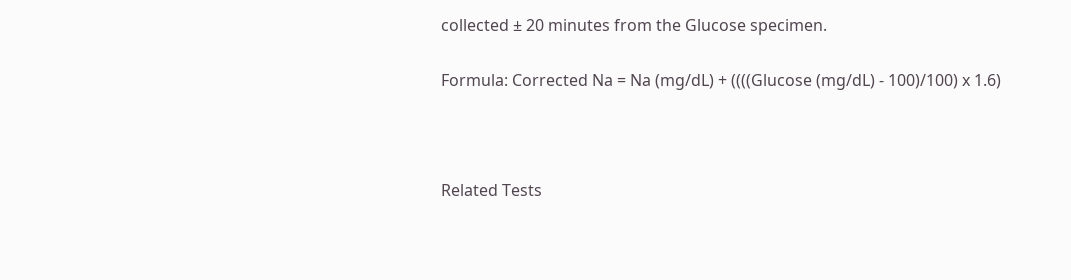collected ± 20 minutes from the Glucose specimen.

Formula: Corrected Na = Na (mg/dL) + ((((Glucose (mg/dL) - 100)/100) x 1.6)



Related Tests